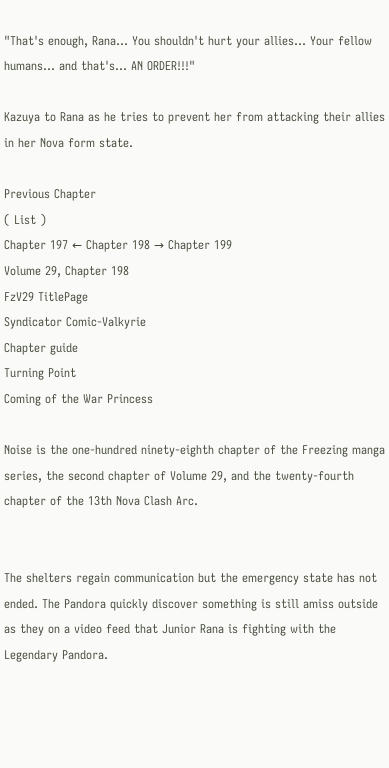"That's enough, Rana... You shouldn't hurt your allies... Your fellow humans... and that's... AN ORDER!!!"

Kazuya to Rana as he tries to prevent her from attacking their allies in her Nova form state.

Previous Chapter
( List )
Chapter 197 ← Chapter 198 → Chapter 199
Volume 29, Chapter 198
FzV29 TitlePage
Syndicator Comic-Valkyrie
Chapter guide
Turning Point
Coming of the War Princess

Noise is the one-hundred ninety-eighth chapter of the Freezing manga series, the second chapter of Volume 29, and the twenty-fourth chapter of the 13th Nova Clash Arc.


The shelters regain communication but the emergency state has not ended. The Pandora quickly discover something is still amiss outside as they on a video feed that Junior Rana is fighting with the Legendary Pandora.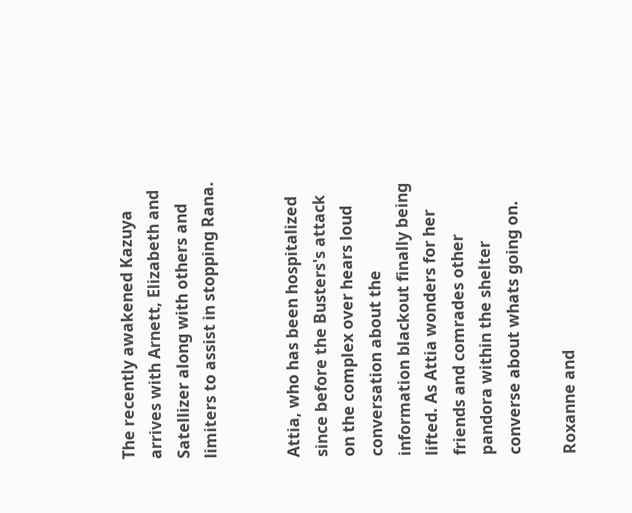The recently awakened Kazuya arrives with Arnett, Elizabeth and Satellizer along with others and limiters to assist in stopping Rana.


Attia, who has been hospitalized since before the Busters's attack on the complex over hears loud conversation about the information blackout finally being lifted. As Attia wonders for her friends and comrades other pandora within the shelter converse about whats going on.

Roxanne and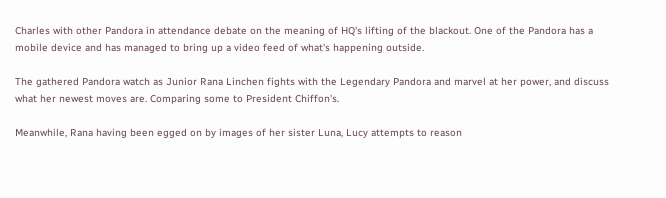Charles with other Pandora in attendance debate on the meaning of HQ's lifting of the blackout. One of the Pandora has a mobile device and has managed to bring up a video feed of what's happening outside.

The gathered Pandora watch as Junior Rana Linchen fights with the Legendary Pandora and marvel at her power, and discuss what her newest moves are. Comparing some to President Chiffon's.

Meanwhile, Rana having been egged on by images of her sister Luna, Lucy attempts to reason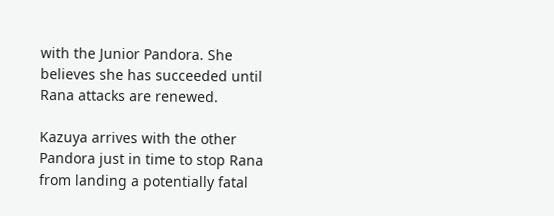with the Junior Pandora. She believes she has succeeded until Rana attacks are renewed.

Kazuya arrives with the other Pandora just in time to stop Rana from landing a potentially fatal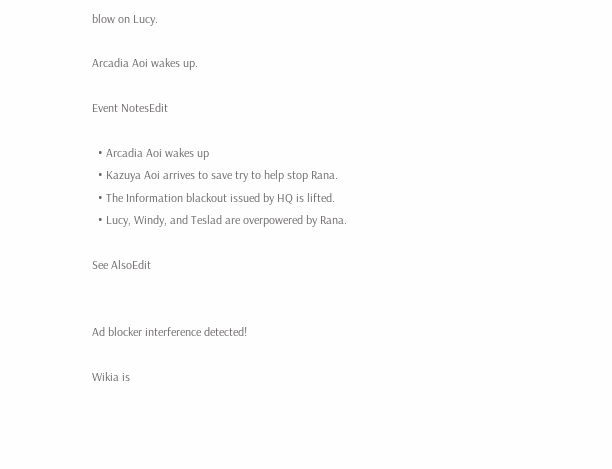blow on Lucy.

Arcadia Aoi wakes up.

Event NotesEdit

  • Arcadia Aoi wakes up
  • Kazuya Aoi arrives to save try to help stop Rana.
  • The Information blackout issued by HQ is lifted.
  • Lucy, Windy, and Teslad are overpowered by Rana.

See AlsoEdit


Ad blocker interference detected!

Wikia is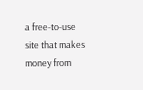a free-to-use site that makes money from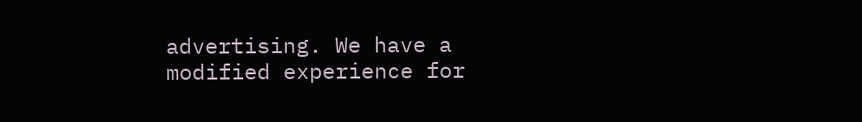advertising. We have a modified experience for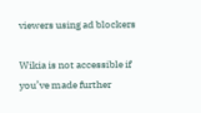viewers using ad blockers

Wikia is not accessible if you’ve made further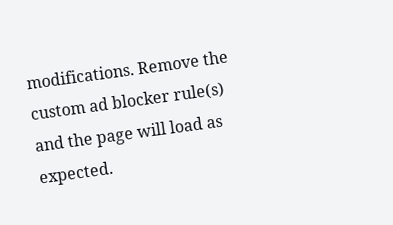modifications. Remove the custom ad blocker rule(s) and the page will load as expected.